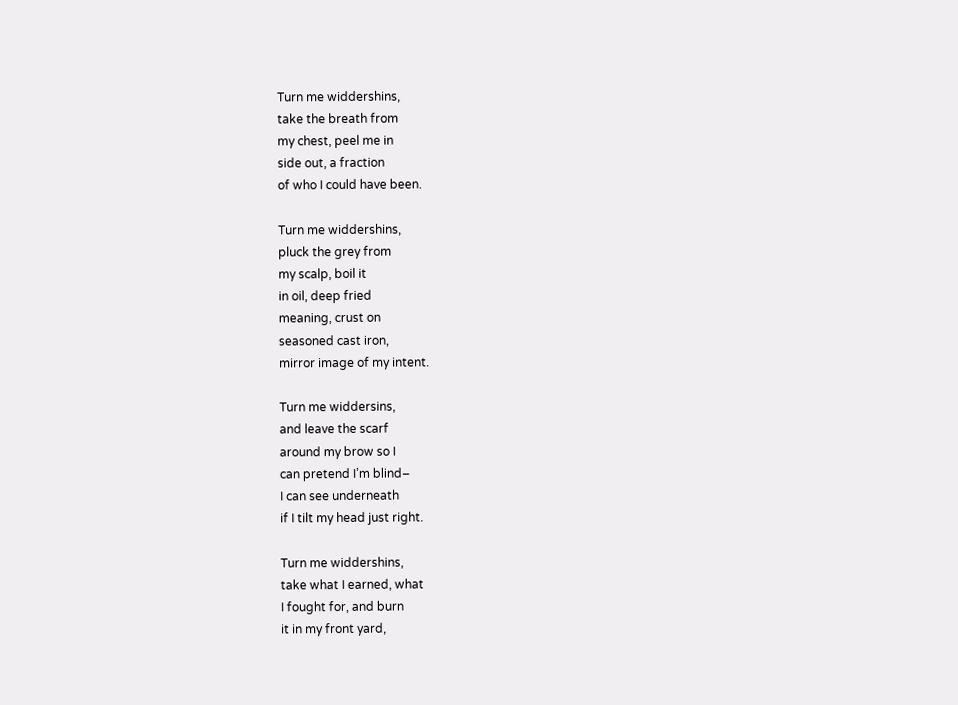Turn me widdershins,
take the breath from
my chest, peel me in
side out, a fraction
of who I could have been.

Turn me widdershins,
pluck the grey from
my scalp, boil it
in oil, deep fried
meaning, crust on
seasoned cast iron,
mirror image of my intent.

Turn me widdersins,
and leave the scarf
around my brow so I
can pretend I’m blind–
I can see underneath
if I tilt my head just right.

Turn me widdershins,
take what I earned, what
I fought for, and burn
it in my front yard,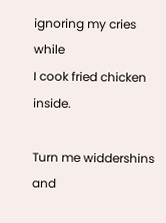ignoring my cries while
I cook fried chicken inside.

Turn me widdershins
and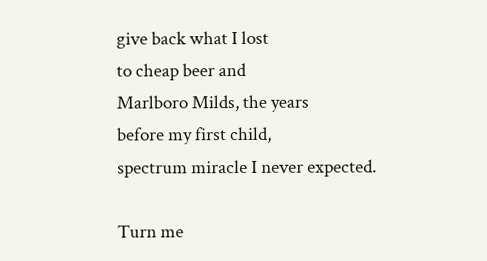give back what I lost
to cheap beer and
Marlboro Milds, the years
before my first child,
spectrum miracle I never expected.

Turn me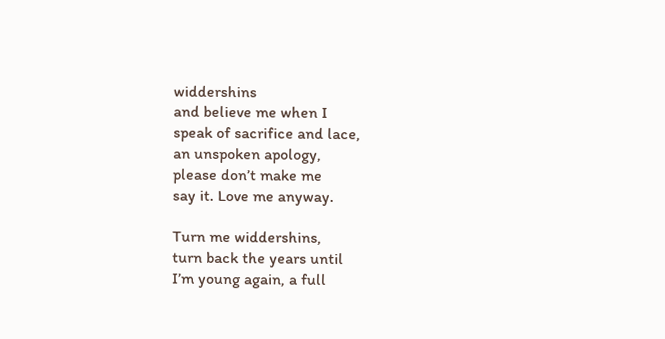widdershins
and believe me when I
speak of sacrifice and lace,
an unspoken apology,
please don’t make me
say it. Love me anyway.

Turn me widdershins,
turn back the years until
I’m young again, a full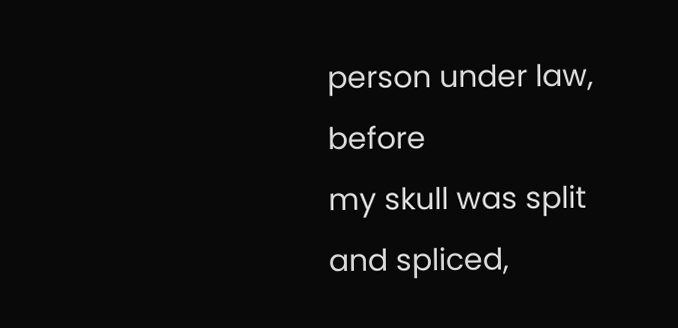person under law, before
my skull was split and spliced,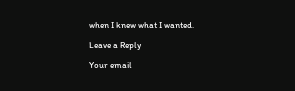when I knew what I wanted.

Leave a Reply

Your email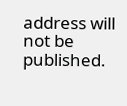address will not be published.